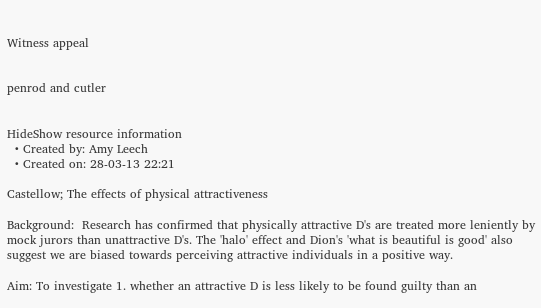Witness appeal


penrod and cutler


HideShow resource information
  • Created by: Amy Leech
  • Created on: 28-03-13 22:21

Castellow; The effects of physical attractiveness

Background:  Research has confirmed that physically attractive D's are treated more leniently by mock jurors than unattractive D's. The 'halo' effect and Dion's 'what is beautiful is good' also suggest we are biased towards perceiving attractive individuals in a positive way.

Aim: To investigate 1. whether an attractive D is less likely to be found guilty than an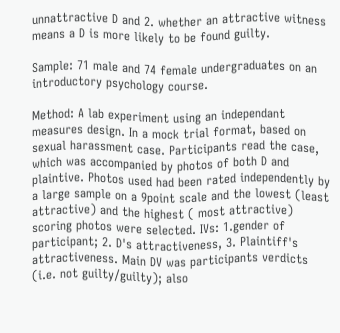unnattractive D and 2. whether an attractive witness means a D is more likely to be found guilty.

Sample: 71 male and 74 female undergraduates on an introductory psychology course.

Method: A lab experiment using an independant measures design. In a mock trial format, based on sexual harassment case. Participants read the case, which was accompanied by photos of both D and plaintive. Photos used had been rated independently by a large sample on a 9point scale and the lowest (least attractive) and the highest ( most attractive) scoring photos were selected. IVs: 1.gender of participant; 2. D's attractiveness, 3. Plaintiff's attractiveness. Main DV was participants verdicts (i.e. not guilty/guilty); also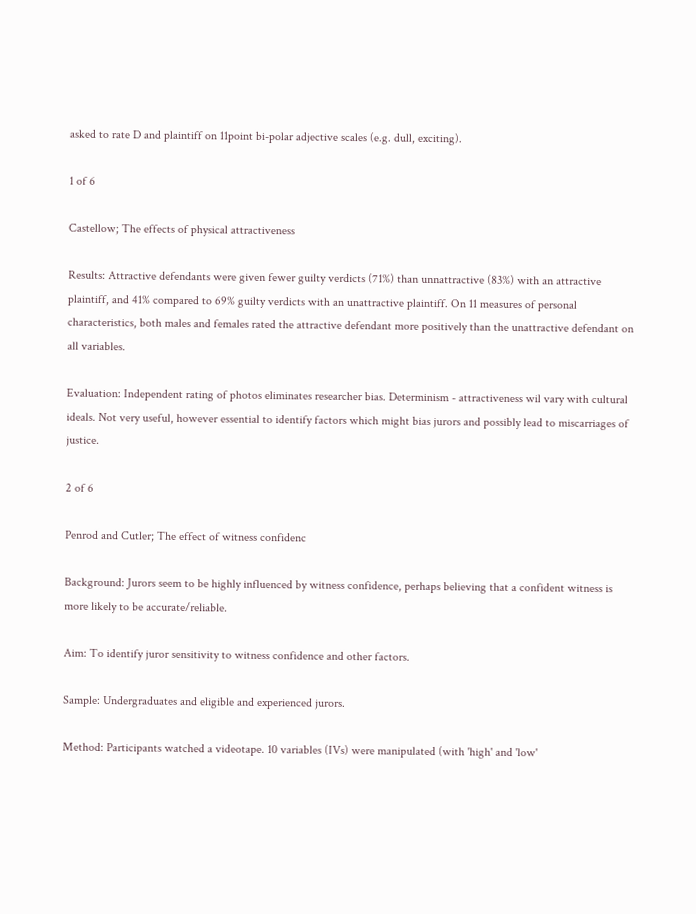asked to rate D and plaintiff on 11point bi-polar adjective scales (e.g. dull, exciting).

1 of 6

Castellow; The effects of physical attractiveness

Results: Attractive defendants were given fewer guilty verdicts (71%) than unnattractive (83%) with an attractive plaintiff, and 41% compared to 69% guilty verdicts with an unattractive plaintiff. On 11 measures of personal characteristics, both males and females rated the attractive defendant more positively than the unattractive defendant on all variables.

Evaluation: Independent rating of photos eliminates researcher bias. Determinism - attractiveness wil vary with cultural ideals. Not very useful, however essential to identify factors which might bias jurors and possibly lead to miscarriages of justice.

2 of 6

Penrod and Cutler; The effect of witness confidenc

Background: Jurors seem to be highly influenced by witness confidence, perhaps believing that a confident witness is more likely to be accurate/reliable.

Aim: To identify juror sensitivity to witness confidence and other factors.

Sample: Undergraduates and eligible and experienced jurors.

Method: Participants watched a videotape. 10 variables (IVs) were manipulated (with 'high' and 'low'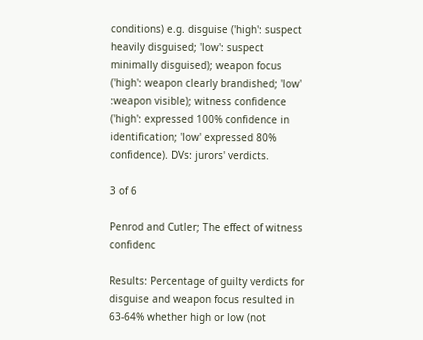conditions) e.g. disguise ('high': suspect heavily disguised; 'low': suspect minimally disguised); weapon focus ('high': weapon clearly brandished; 'low' :weapon visible); witness confidence ('high': expressed 100% confidence in identification; 'low' expressed 80% confidence). DVs: jurors' verdicts.

3 of 6

Penrod and Cutler; The effect of witness confidenc

Results: Percentage of guilty verdicts for disguise and weapon focus resulted in 63-64% whether high or low (not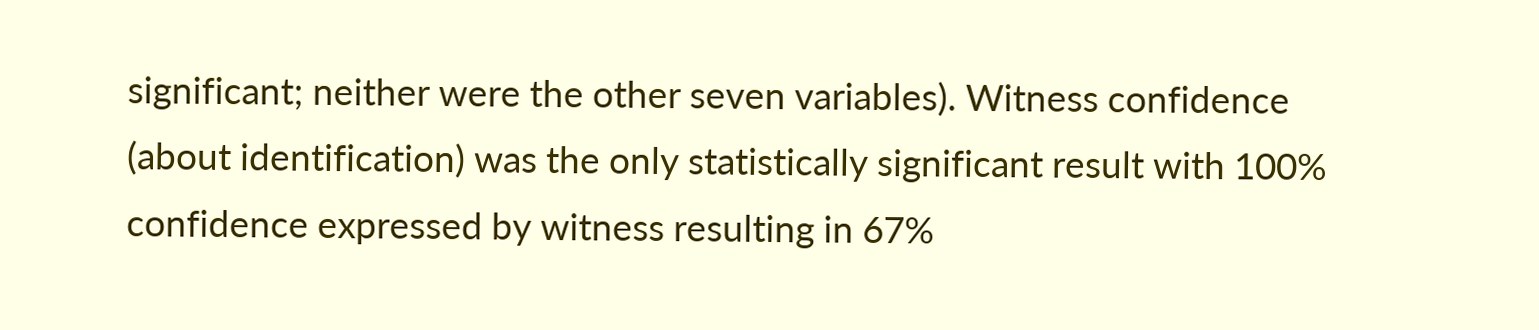significant; neither were the other seven variables). Witness confidence (about identification) was the only statistically significant result with 100% confidence expressed by witness resulting in 67%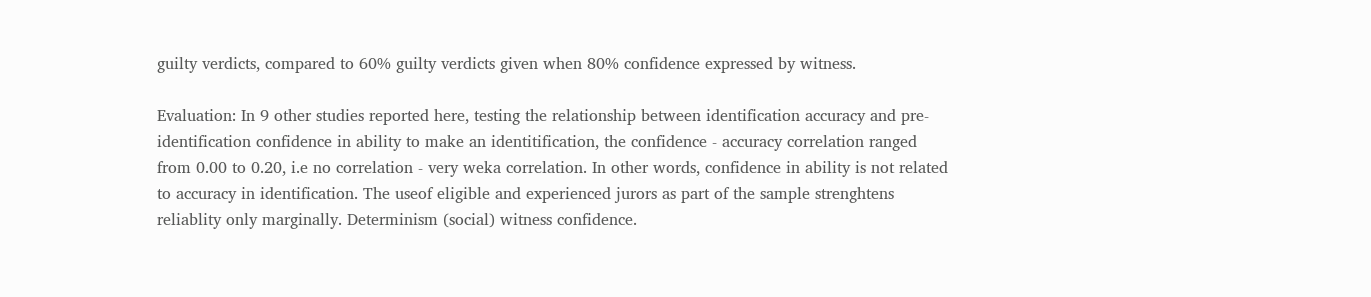guilty verdicts, compared to 60% guilty verdicts given when 80% confidence expressed by witness.

Evaluation: In 9 other studies reported here, testing the relationship between identification accuracy and pre-identification confidence in ability to make an identitification, the confidence - accuracy correlation ranged from 0.00 to 0.20, i.e no correlation - very weka correlation. In other words, confidence in ability is not related to accuracy in identification. The useof eligible and experienced jurors as part of the sample strenghtens reliablity only marginally. Determinism (social) witness confidence.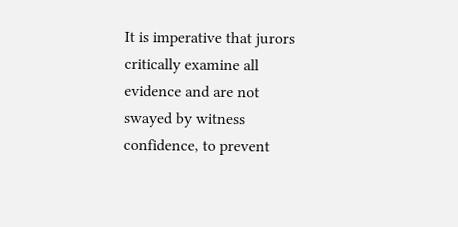It is imperative that jurors critically examine all evidence and are not swayed by witness confidence, to prevent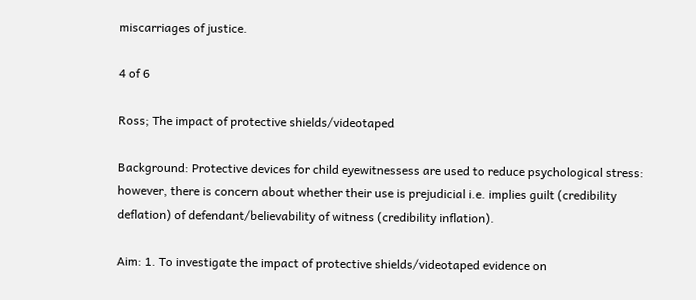miscarriages of justice.

4 of 6

Ross; The impact of protective shields/videotaped

Background: Protective devices for child eyewitnessess are used to reduce psychological stress: however, there is concern about whether their use is prejudicial i.e. implies guilt (credibility deflation) of defendant/believability of witness (credibility inflation).

Aim: 1. To investigate the impact of protective shields/videotaped evidence on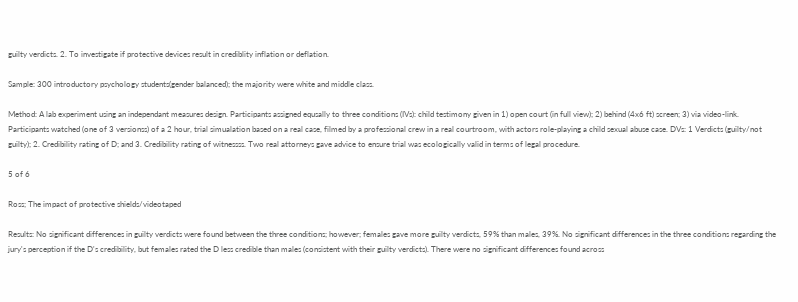guilty verdicts. 2. To investigate if protective devices result in crediblity inflation or deflation.

Sample: 300 introductory psychology students(gender balanced); the majority were white and middle class.

Method: A lab experiment using an independant measures design. Participants assigned equsally to three conditions (IVs): child testimony given in 1) open court (in full view); 2) behind (4x6 ft) screen; 3) via video-link. Participants watched (one of 3 versionss) of a 2 hour, trial simualation based on a real case, filmed by a professional crew in a real courtroom, with actors role-playing a child sexual abuse case. DVs: 1 Verdicts (guilty/not guilty); 2. Credibility rating of D; and 3. Credibility rating of witnessss. Two real attorneys gave advice to ensure trial was ecologically valid in terms of legal procedure.

5 of 6

Ross; The impact of protective shields/videotaped

Results: No significant differences in guilty verdicts were found between the three conditions; however; females gave more guilty verdicts, 59% than males, 39%. No significant differences in the three conditions regarding the jury's perception if the D's credibility, but females rated the D less credible than males (consistent with their guilty verdicts). There were no significant differences found across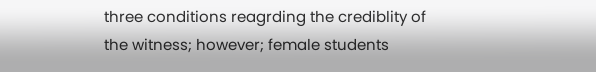three conditions reagrding the crediblity of the witness; however; female students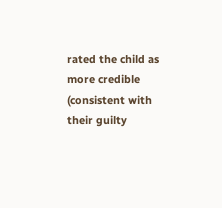rated the child as more credible (consistent with their guilty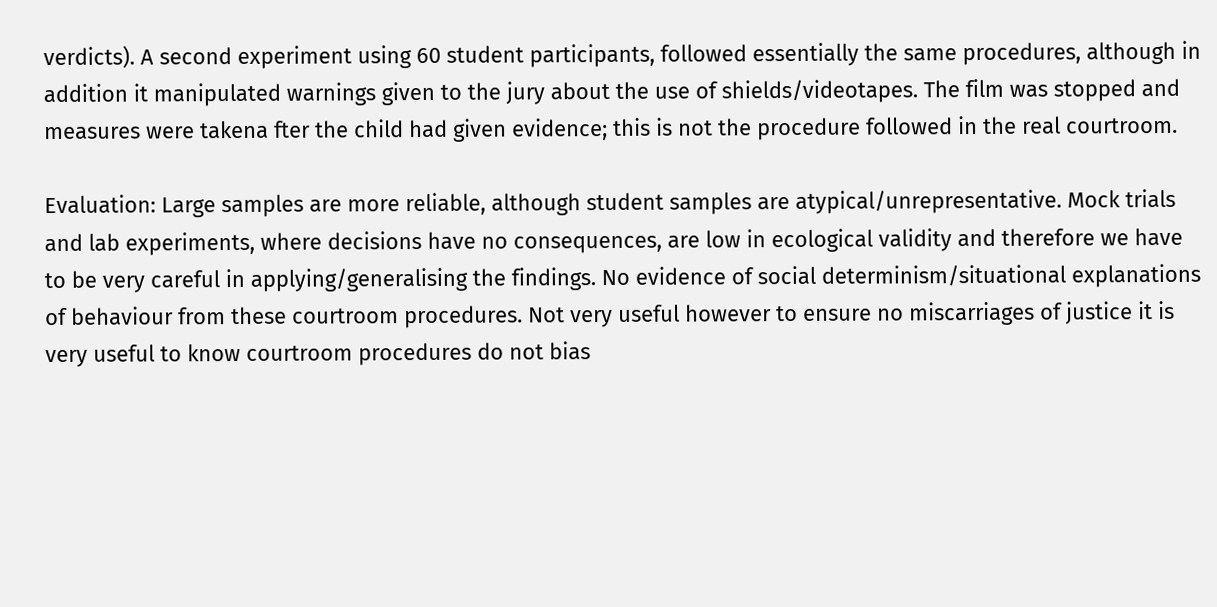verdicts). A second experiment using 60 student participants, followed essentially the same procedures, although in addition it manipulated warnings given to the jury about the use of shields/videotapes. The film was stopped and measures were takena fter the child had given evidence; this is not the procedure followed in the real courtroom.

Evaluation: Large samples are more reliable, although student samples are atypical/unrepresentative. Mock trials and lab experiments, where decisions have no consequences, are low in ecological validity and therefore we have to be very careful in applying/generalising the findings. No evidence of social determinism/situational explanations of behaviour from these courtroom procedures. Not very useful however to ensure no miscarriages of justice it is very useful to know courtroom procedures do not bias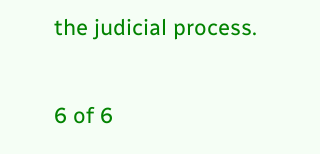the judicial process.

6 of 6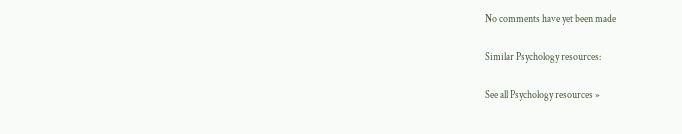No comments have yet been made

Similar Psychology resources:

See all Psychology resources »